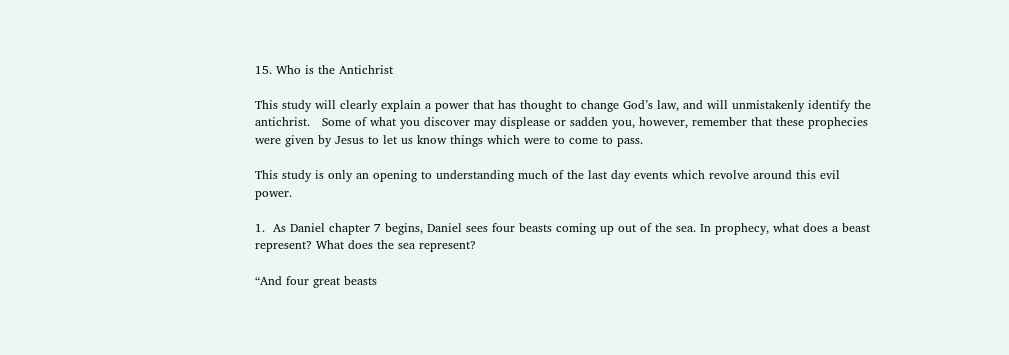15. Who is the Antichrist

This study will clearly explain a power that has thought to change God’s law, and will unmistakenly identify the antichrist.   Some of what you discover may displease or sadden you, however, remember that these prophecies were given by Jesus to let us know things which were to come to pass.

This study is only an opening to understanding much of the last day events which revolve around this evil power.

1.  As Daniel chapter 7 begins, Daniel sees four beasts coming up out of the sea. In prophecy, what does a beast represent? What does the sea represent?

“And four great beasts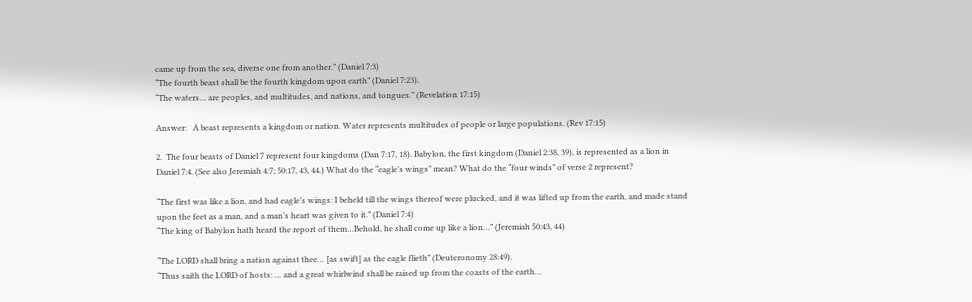came up from the sea, diverse one from another.” (Daniel 7:3)
“The fourth beast shall be the fourth kingdom upon earth” (Daniel 7:23).
“The waters… are peoples, and multitudes, and nations, and tongues.” (Revelation 17:15)

Answer:   A beast represents a kingdom or nation. Water represents multitudes of people or large populations. (Rev 17:15)

2.  The four beasts of Daniel 7 represent four kingdoms (Dan 7:17, 18). Babylon, the first kingdom (Daniel 2:38, 39), is represented as a lion in Daniel 7:4. (See also Jeremiah 4:7; 50:17, 43, 44.) What do the “eagle’s wings” mean? What do the “four winds” of verse 2 represent?

“The first was like a lion, and had eagle’s wings: I beheld till the wings thereof were plucked, and it was lifted up from the earth, and made stand upon the feet as a man, and a man’s heart was given to it.” (Daniel 7:4)
“The king of Babylon hath heard the report of them…Behold, he shall come up like a lion…” (Jeremiah 50:43, 44)

“The LORD shall bring a nation against thee… [as swift] as the eagle flieth” (Deuteronomy 28:49).
“Thus saith the LORD of hosts: … and a great whirlwind shall be raised up from the coasts of the earth…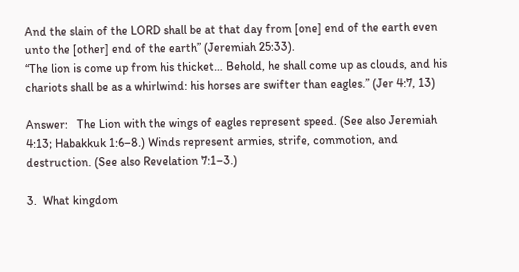And the slain of the LORD shall be at that day from [one] end of the earth even unto the [other] end of the earth” (Jeremiah 25:33).
“The lion is come up from his thicket… Behold, he shall come up as clouds, and his chariots shall be as a whirlwind: his horses are swifter than eagles.” (Jer 4:7, 13)

Answer:   The Lion with the wings of eagles represent speed. (See also Jeremiah 4:13; Habakkuk 1:6–8.) Winds represent armies, strife, commotion, and destruction. (See also Revelation 7:1–3.)

3.  What kingdom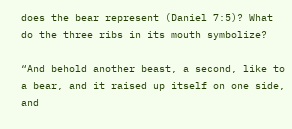does the bear represent (Daniel 7:5)? What do the three ribs in its mouth symbolize?

“And behold another beast, a second, like to a bear, and it raised up itself on one side, and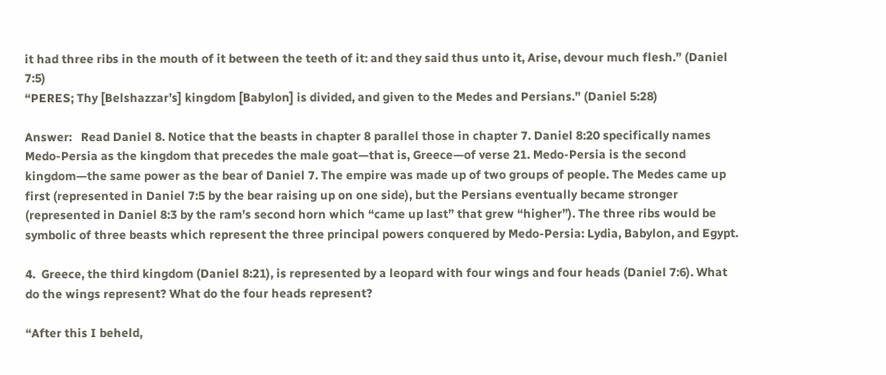it had three ribs in the mouth of it between the teeth of it: and they said thus unto it, Arise, devour much flesh.” (Daniel 7:5)
“PERES; Thy [Belshazzar’s] kingdom [Babylon] is divided, and given to the Medes and Persians.” (Daniel 5:28)

Answer:   Read Daniel 8. Notice that the beasts in chapter 8 parallel those in chapter 7. Daniel 8:20 specifically names Medo-Persia as the kingdom that precedes the male goat—that is, Greece—of verse 21. Medo-Persia is the second kingdom—the same power as the bear of Daniel 7. The empire was made up of two groups of people. The Medes came up first (represented in Daniel 7:5 by the bear raising up on one side), but the Persians eventually became stronger (represented in Daniel 8:3 by the ram’s second horn which “came up last” that grew “higher”). The three ribs would be symbolic of three beasts which represent the three principal powers conquered by Medo-Persia: Lydia, Babylon, and Egypt.

4.  Greece, the third kingdom (Daniel 8:21), is represented by a leopard with four wings and four heads (Daniel 7:6). What do the wings represent? What do the four heads represent?

“After this I beheld,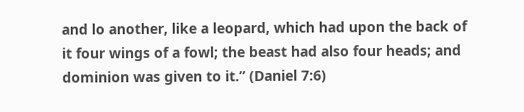and lo another, like a leopard, which had upon the back of it four wings of a fowl; the beast had also four heads; and dominion was given to it.” (Daniel 7:6)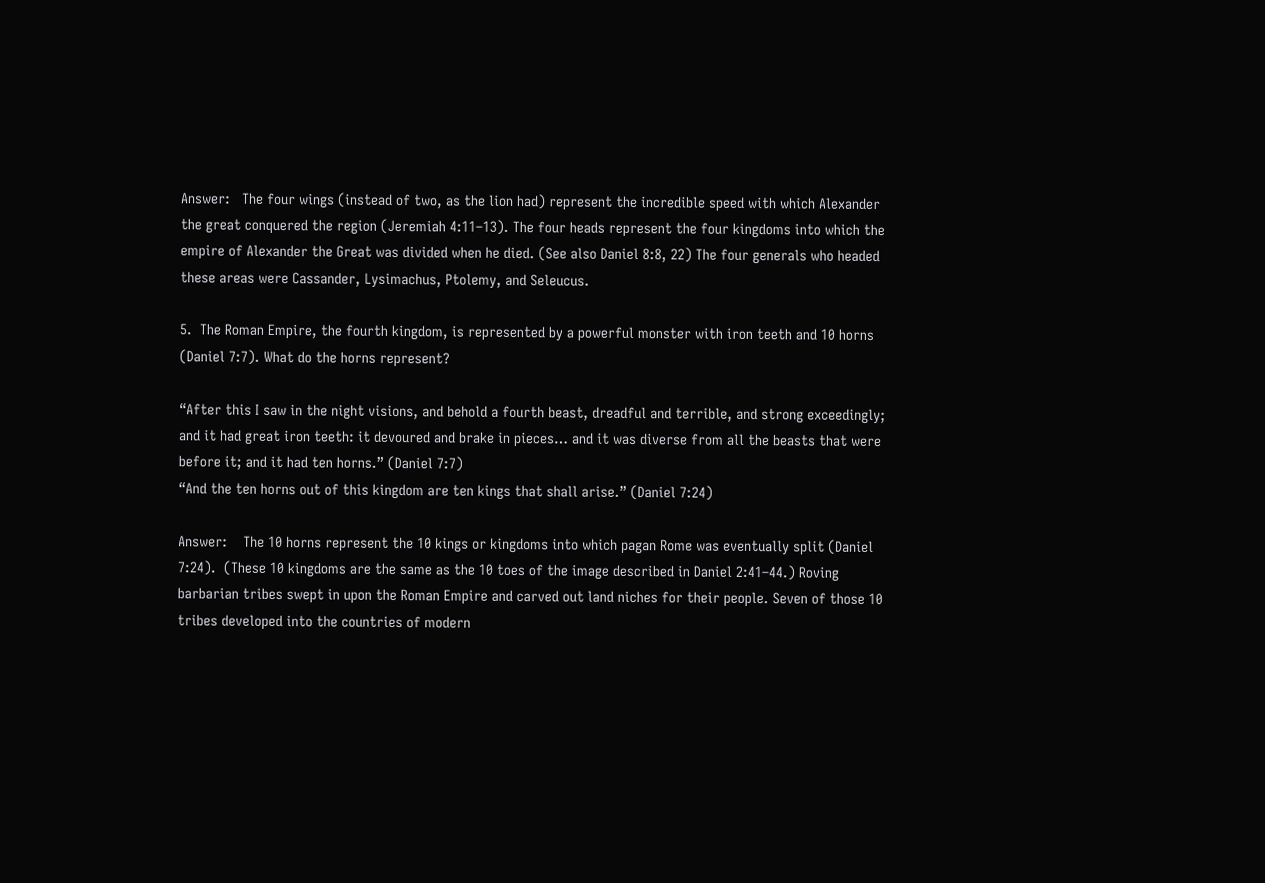Answer:   The four wings (instead of two, as the lion had) represent the incredible speed with which Alexander the great conquered the region (Jeremiah 4:11–13). The four heads represent the four kingdoms into which the empire of Alexander the Great was divided when he died. (See also Daniel 8:8, 22) The four generals who headed these areas were Cassander, Lysimachus, Ptolemy, and Seleucus.

5.  The Roman Empire, the fourth kingdom, is represented by a powerful monster with iron teeth and 10 horns (Daniel 7:7). What do the horns represent?

“After this I saw in the night visions, and behold a fourth beast, dreadful and terrible, and strong exceedingly; and it had great iron teeth: it devoured and brake in pieces… and it was diverse from all the beasts that were before it; and it had ten horns.” (Daniel 7:7)
“And the ten horns out of this kingdom are ten kings that shall arise.” (Daniel 7:24)

Answer:    The 10 horns represent the 10 kings or kingdoms into which pagan Rome was eventually split (Daniel 7:24).  (These 10 kingdoms are the same as the 10 toes of the image described in Daniel 2:41–44.) Roving barbarian tribes swept in upon the Roman Empire and carved out land niches for their people. Seven of those 10 tribes developed into the countries of modern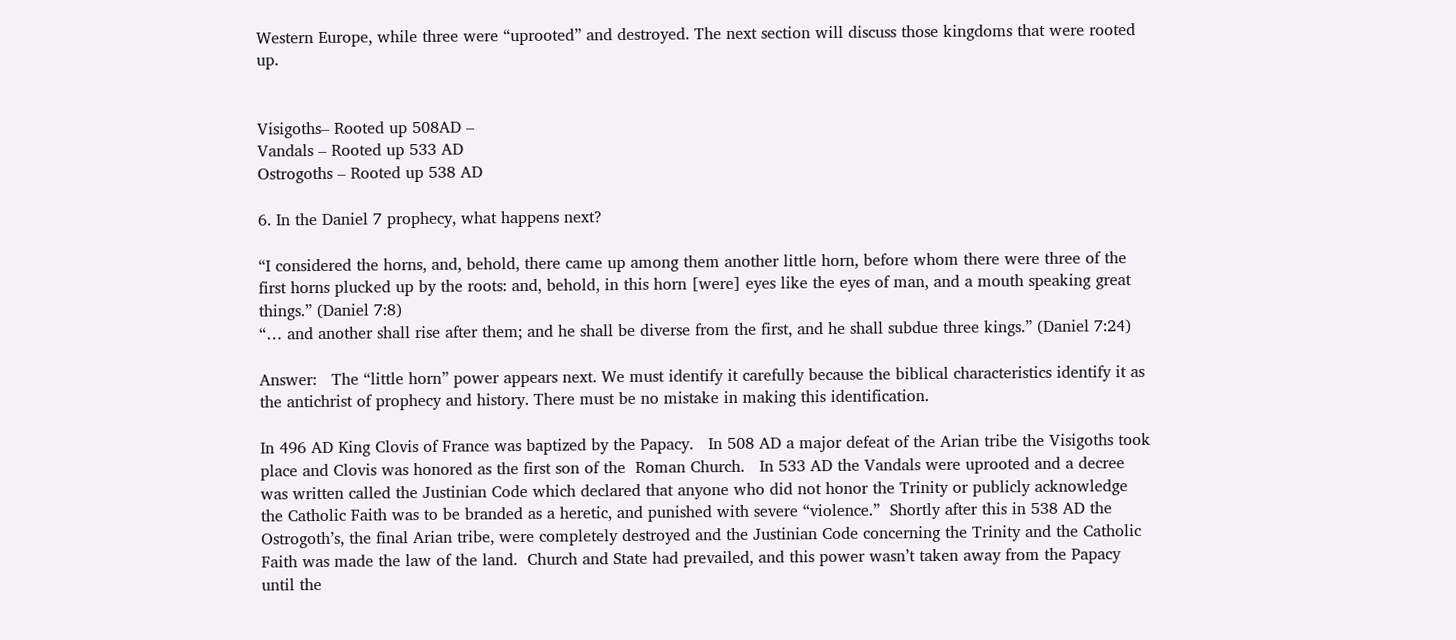Western Europe, while three were “uprooted” and destroyed. The next section will discuss those kingdoms that were rooted up.


Visigoths– Rooted up 508AD –
Vandals – Rooted up 533 AD
Ostrogoths – Rooted up 538 AD

6. In the Daniel 7 prophecy, what happens next?

“I considered the horns, and, behold, there came up among them another little horn, before whom there were three of the first horns plucked up by the roots: and, behold, in this horn [were] eyes like the eyes of man, and a mouth speaking great things.” (Daniel 7:8)
“… and another shall rise after them; and he shall be diverse from the first, and he shall subdue three kings.” (Daniel 7:24)

Answer:   The “little horn” power appears next. We must identify it carefully because the biblical characteristics identify it as the antichrist of prophecy and history. There must be no mistake in making this identification.

In 496 AD King Clovis of France was baptized by the Papacy.   In 508 AD a major defeat of the Arian tribe the Visigoths took place and Clovis was honored as the first son of the  Roman Church.   In 533 AD the Vandals were uprooted and a decree was written called the Justinian Code which declared that anyone who did not honor the Trinity or publicly acknowledge the Catholic Faith was to be branded as a heretic, and punished with severe “violence.”  Shortly after this in 538 AD the Ostrogoth’s, the final Arian tribe, were completely destroyed and the Justinian Code concerning the Trinity and the Catholic Faith was made the law of the land.  Church and State had prevailed, and this power wasn’t taken away from the Papacy until the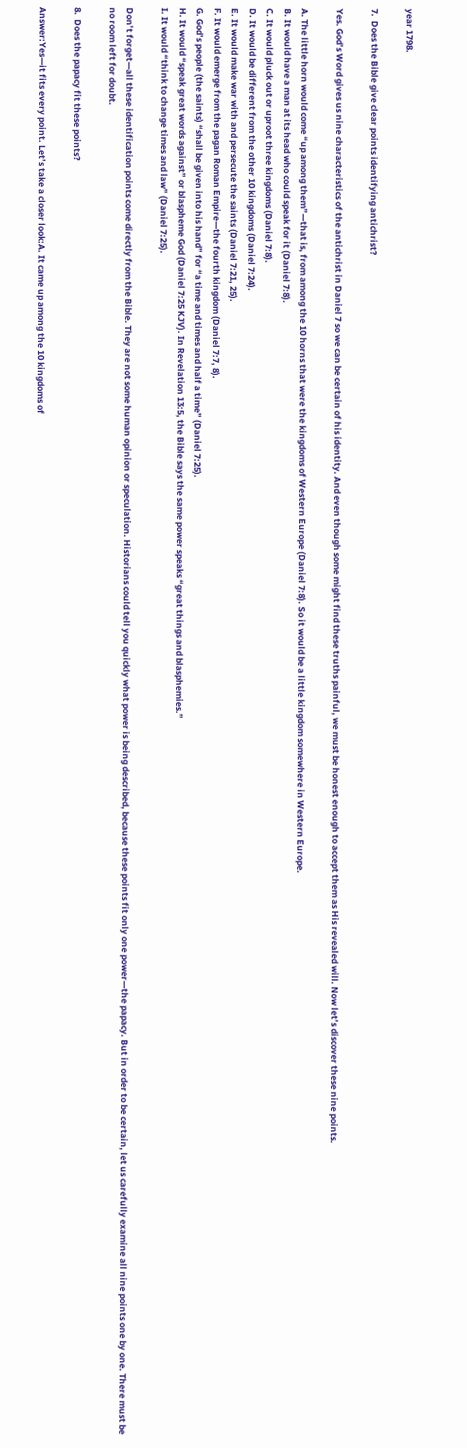year 1798.

7.  Does the Bible give clear points identifying antichrist?

Yes. God’s Word gives us nine characteristics of the antichrist in Daniel 7 so we can be certain of his identity. And even though some might find these truths painful, we must be honest enough to accept them as His revealed will. Now let’s discover these nine points.

A. The little horn would come “up among them”—that is, from among the 10 horns that were the kingdoms of Western Europe (Daniel 7:8). So it would be a little kingdom somewhere in Western Europe.
B. It would have a man at its head who could speak for it (Daniel 7:8).
C. It would pluck out or uproot three kingdoms (Daniel 7:8).
D. It would be different from the other 10 kingdoms (Daniel 7:24).
E. It would make war with and persecute the saints (Daniel 7:21, 25).
F. It would emerge from the pagan Roman Empire—the fourth kingdom (Daniel 7:7, 8).
G. God’s people (the saints) “shall be given into his hand” for “a time and times and half a time” (Daniel 7:25).
H. It would “speak great words against” or blaspheme God (Daniel 7:25 KJV). In Revelation 13:5, the Bible says the same power speaks “great things and blasphemies.”
I. It would “think to change times and law” (Daniel 7:25).

Don’t forget—all these identification points come directly from the Bible. They are not some human opinion or speculation. Historians could tell you quickly what power is being described, because these points fit only one power—the papacy. But in order to be certain, let us carefully examine all nine points one by one. There must be no room left for doubt.

8.  Does the papacy fit these points?

Answer:Yes—it fits every point. Let’s take a closer look:A. It came up among the 10 kingdoms of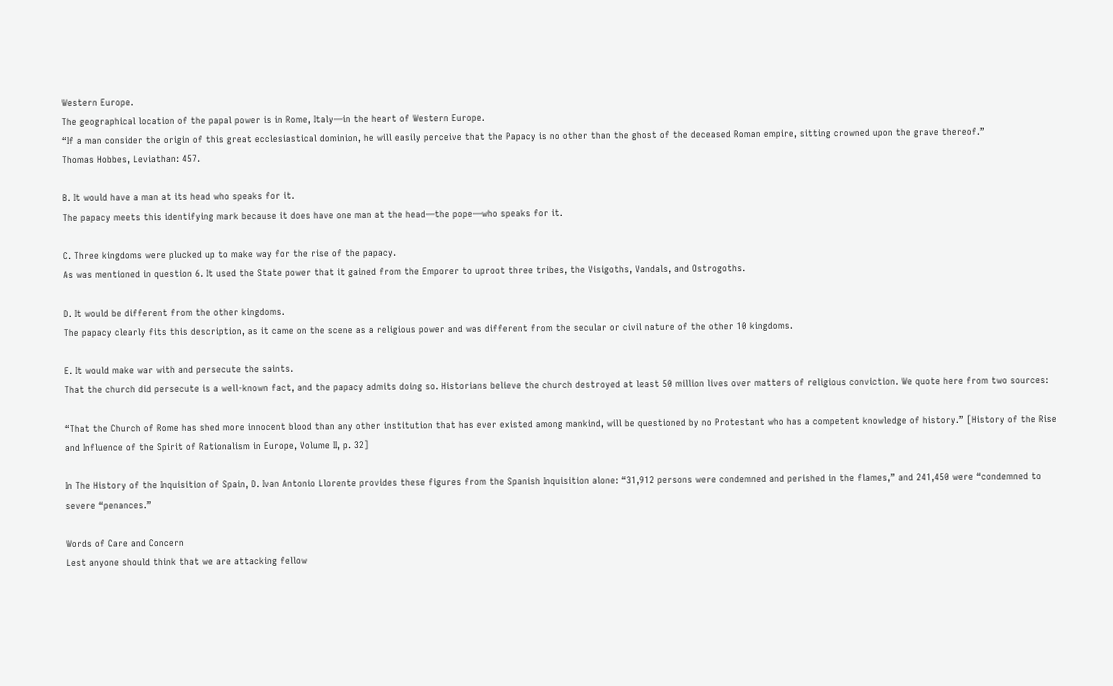Western Europe.
The geographical location of the papal power is in Rome, Italy—in the heart of Western Europe.
“If a man consider the origin of this great ecclesiastical dominion, he will easily perceive that the Papacy is no other than the ghost of the deceased Roman empire, sitting crowned upon the grave thereof.”
Thomas Hobbes, Leviathan: 457.

B. It would have a man at its head who speaks for it.
The papacy meets this identifying mark because it does have one man at the head—the pope—who speaks for it.

C. Three kingdoms were plucked up to make way for the rise of the papacy.
As was mentioned in question 6. It used the State power that it gained from the Emporer to uproot three tribes, the Visigoths, Vandals, and Ostrogoths.

D. It would be different from the other kingdoms.
The papacy clearly fits this description, as it came on the scene as a religious power and was different from the secular or civil nature of the other 10 kingdoms.

E. It would make war with and persecute the saints.
That the church did persecute is a well-known fact, and the papacy admits doing so. Historians believe the church destroyed at least 50 million lives over matters of religious conviction. We quote here from two sources:

“That the Church of Rome has shed more innocent blood than any other institution that has ever existed among mankind, will be questioned by no Protestant who has a competent knowledge of history.” [History of the Rise and Influence of the Spirit of Rationalism in Europe, Volume II, p. 32]

In The History of the Inquisition of Spain, D. Ivan Antonio Llorente provides these figures from the Spanish Inquisition alone: “31,912 persons were condemned and perished in the flames,” and 241,450 were “condemned to severe “penances.”

Words of Care and Concern
Lest anyone should think that we are attacking fellow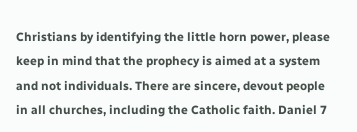Christians by identifying the little horn power, please keep in mind that the prophecy is aimed at a system and not individuals. There are sincere, devout people in all churches, including the Catholic faith. Daniel 7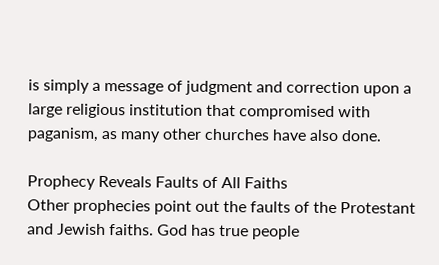is simply a message of judgment and correction upon a large religious institution that compromised with paganism, as many other churches have also done.

Prophecy Reveals Faults of All Faiths
Other prophecies point out the faults of the Protestant and Jewish faiths. God has true people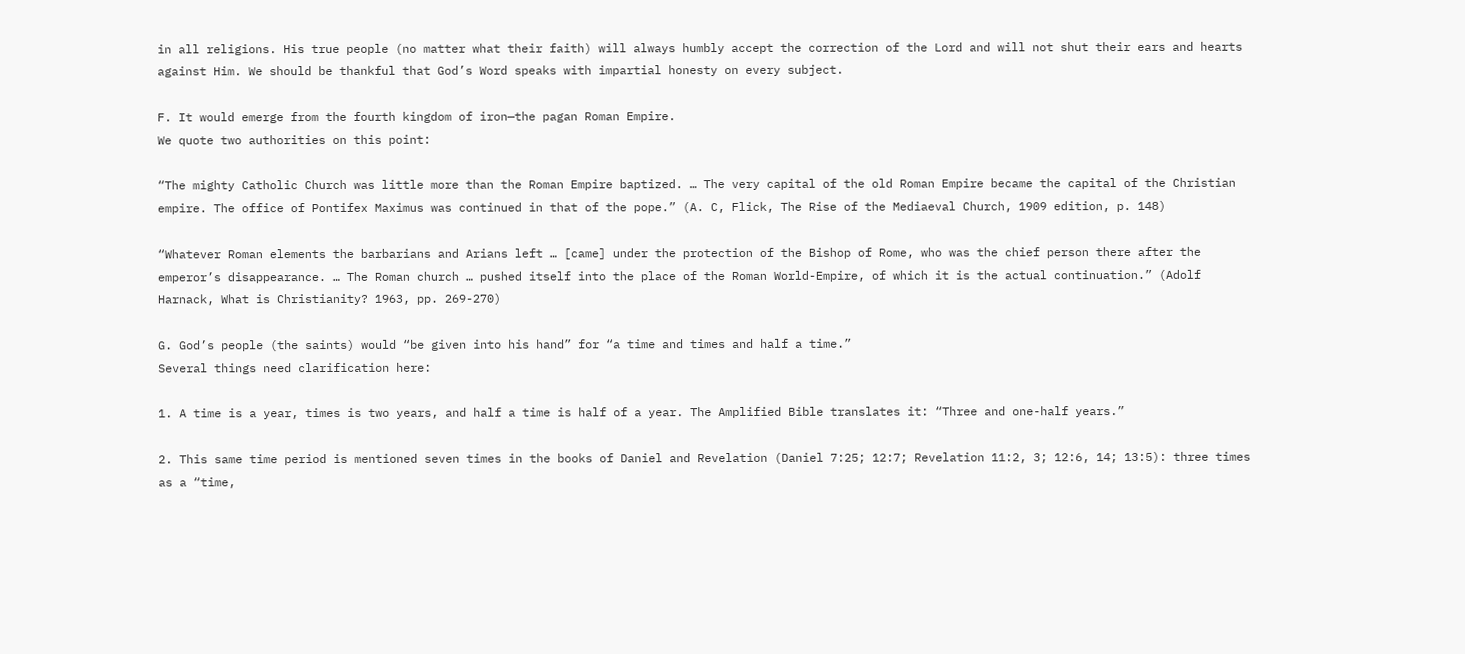in all religions. His true people (no matter what their faith) will always humbly accept the correction of the Lord and will not shut their ears and hearts against Him. We should be thankful that God’s Word speaks with impartial honesty on every subject.

F. It would emerge from the fourth kingdom of iron—the pagan Roman Empire.
We quote two authorities on this point:

“The mighty Catholic Church was little more than the Roman Empire baptized. … The very capital of the old Roman Empire became the capital of the Christian empire. The office of Pontifex Maximus was continued in that of the pope.” (A. C, Flick, The Rise of the Mediaeval Church, 1909 edition, p. 148)

“Whatever Roman elements the barbarians and Arians left … [came] under the protection of the Bishop of Rome, who was the chief person there after the emperor’s disappearance. … The Roman church … pushed itself into the place of the Roman World-Empire, of which it is the actual continuation.” (Adolf Harnack, What is Christianity? 1963, pp. 269-270)

G. God’s people (the saints) would “be given into his hand” for “a time and times and half a time.”
Several things need clarification here:

1. A time is a year, times is two years, and half a time is half of a year. The Amplified Bible translates it: “Three and one-half years.”

2. This same time period is mentioned seven times in the books of Daniel and Revelation (Daniel 7:25; 12:7; Revelation 11:2, 3; 12:6, 14; 13:5): three times as a “time,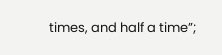times, and half a time”;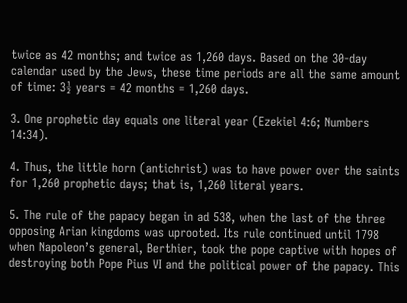twice as 42 months; and twice as 1,260 days. Based on the 30-day calendar used by the Jews, these time periods are all the same amount of time: 3½ years = 42 months = 1,260 days.

3. One prophetic day equals one literal year (Ezekiel 4:6; Numbers 14:34).

4. Thus, the little horn (antichrist) was to have power over the saints for 1,260 prophetic days; that is, 1,260 literal years.

5. The rule of the papacy began in ad 538, when the last of the three opposing Arian kingdoms was uprooted. Its rule continued until 1798 when Napoleon’s general, Berthier, took the pope captive with hopes of destroying both Pope Pius VI and the political power of the papacy. This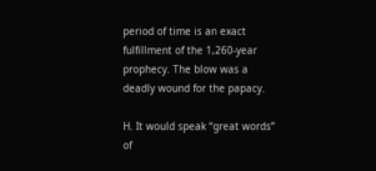period of time is an exact fulfillment of the 1,260-year prophecy. The blow was a deadly wound for the papacy.

H. It would speak “great words” of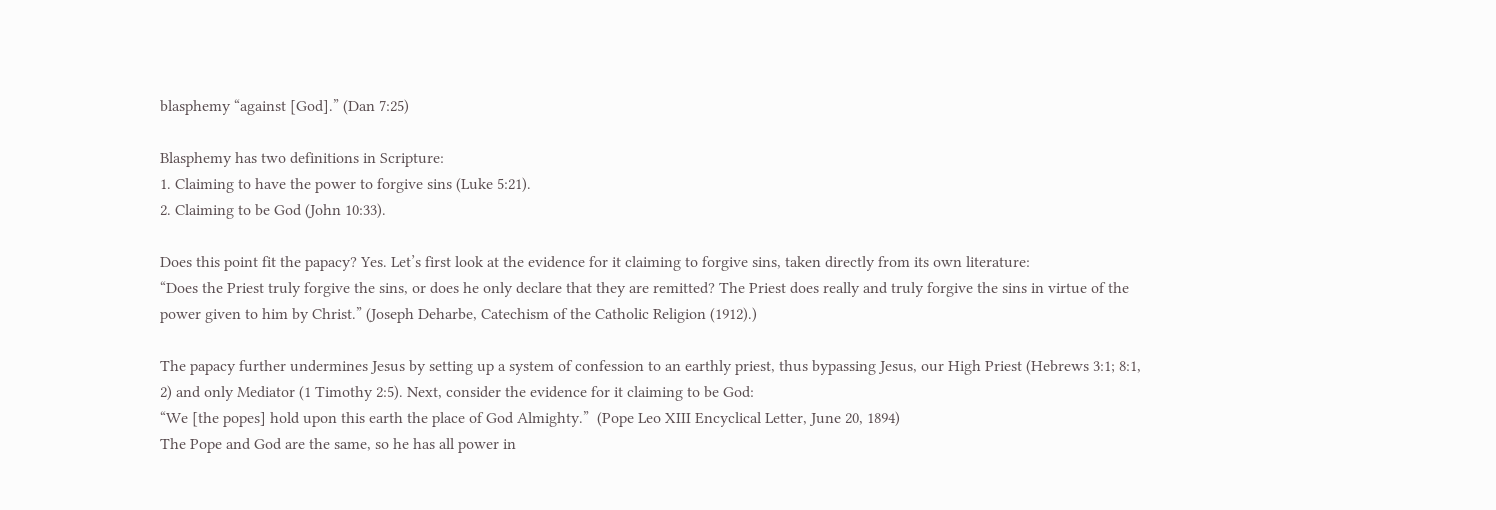blasphemy “against [God].” (Dan 7:25)

Blasphemy has two definitions in Scripture:
1. Claiming to have the power to forgive sins (Luke 5:21).
2. Claiming to be God (John 10:33).

Does this point fit the papacy? Yes. Let’s first look at the evidence for it claiming to forgive sins, taken directly from its own literature:
“Does the Priest truly forgive the sins, or does he only declare that they are remitted? The Priest does really and truly forgive the sins in virtue of the power given to him by Christ.” (Joseph Deharbe, Catechism of the Catholic Religion (1912).)

The papacy further undermines Jesus by setting up a system of confession to an earthly priest, thus bypassing Jesus, our High Priest (Hebrews 3:1; 8:1, 2) and only Mediator (1 Timothy 2:5). Next, consider the evidence for it claiming to be God:
“We [the popes] hold upon this earth the place of God Almighty.”  (Pope Leo XIII Encyclical Letter, June 20, 1894)
The Pope and God are the same, so he has all power in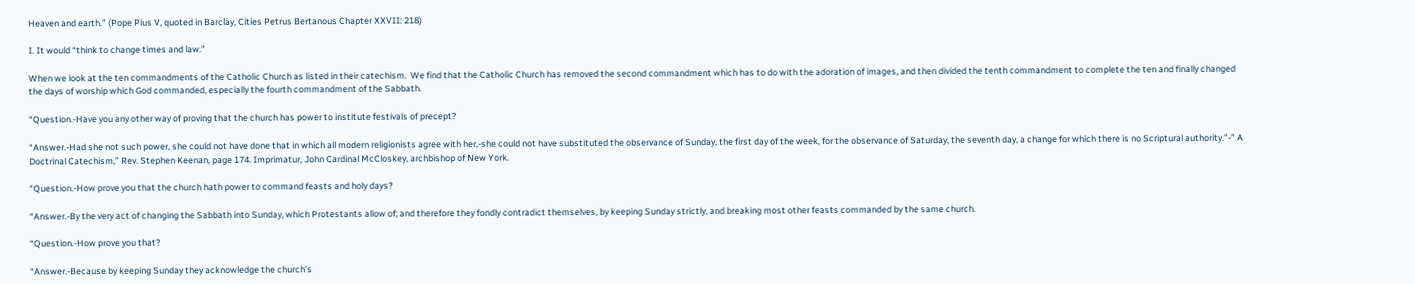Heaven and earth.” (Pope Pius V, quoted in Barclay, Cities Petrus Bertanous Chapter XXVII: 218)

I. It would “think to change times and law.”

When we look at the ten commandments of the Catholic Church as listed in their catechism.  We find that the Catholic Church has removed the second commandment which has to do with the adoration of images, and then divided the tenth commandment to complete the ten and finally changed the days of worship which God commanded, especially the fourth commandment of the Sabbath.

“Question.-Have you any other way of proving that the church has power to institute festivals of precept?

“Answer.-Had she not such power, she could not have done that in which all modern religionists agree with her,-she could not have substituted the observance of Sunday, the first day of the week, for the observance of Saturday, the seventh day, a change for which there is no Scriptural authority.”-” A Doctrinal Catechism,” Rev. Stephen Keenan, page 174. Imprimatur, John Cardinal McCloskey, archbishop of New York.

“Question.-How prove you that the church hath power to command feasts and holy days?

“Answer.-By the very act of changing the Sabbath into Sunday, which Protestants allow of; and therefore they fondly contradict themselves, by keeping Sunday strictly, and breaking most other feasts commanded by the same church.

“Question.-How prove you that?

“Answer.-Because by keeping Sunday they acknowledge the church’s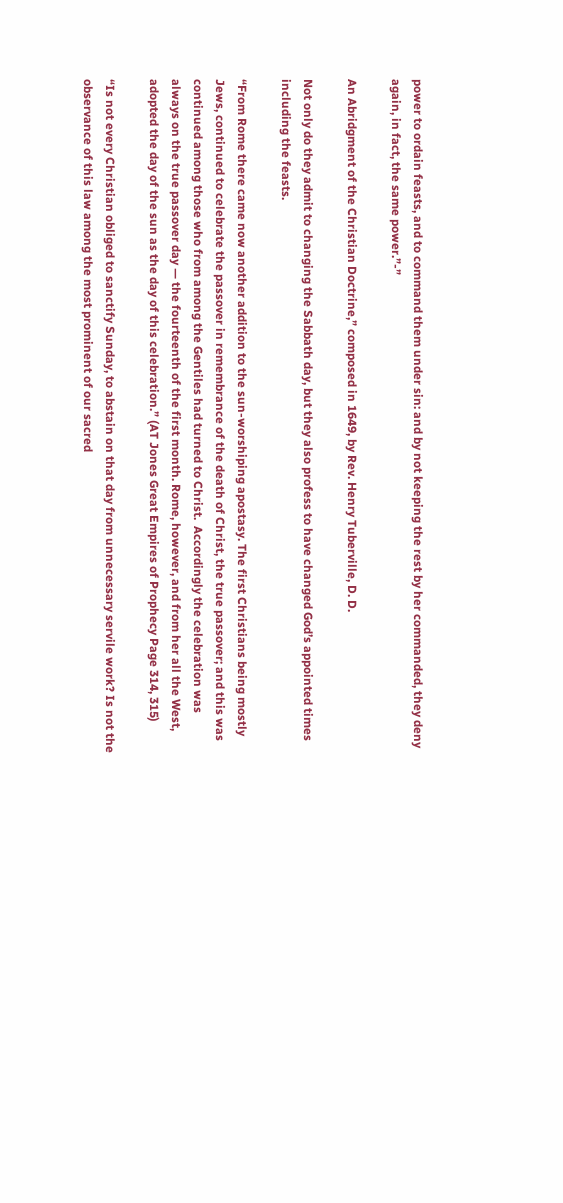power to ordain feasts, and to command them under sin: and by not keeping the rest by her commanded, they deny again, in fact, the same power.”-”

An Abridgment of the Christian Doctrine,” composed in 1649, by Rev. Henry Tuberville, D. D.

Not only do they admit to changing the Sabbath day, but they also profess to have changed God’s appointed times including the feasts.

“From Rome there came now another addition to the sun-worshiping apostasy. The first Christians being mostly Jews, continued to celebrate the passover in remembrance of the death of Christ, the true passover; and this was continued among those who from among the Gentiles had turned to Christ.  Accordingly the celebration was always on the true passover day — the fourteenth of the first month. Rome, however, and from her all the West, adopted the day of the sun as the day of this celebration.” (AT Jones Great Empires of Prophecy Page 314, 315)

“Is not every Christian obliged to sanctify Sunday, to abstain on that day from unnecessary servile work? Is not the observance of this law among the most prominent of our sacred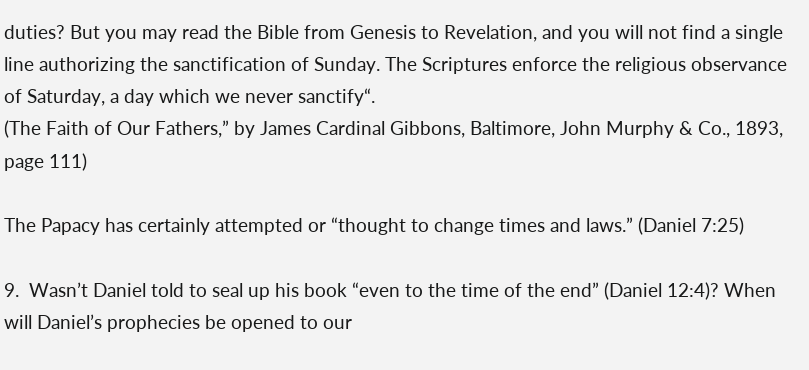duties? But you may read the Bible from Genesis to Revelation, and you will not find a single line authorizing the sanctification of Sunday. The Scriptures enforce the religious observance of Saturday, a day which we never sanctify“.
(The Faith of Our Fathers,” by James Cardinal Gibbons, Baltimore, John Murphy & Co., 1893, page 111)

The Papacy has certainly attempted or “thought to change times and laws.” (Daniel 7:25)

9.  Wasn’t Daniel told to seal up his book “even to the time of the end” (Daniel 12:4)? When will Daniel’s prophecies be opened to our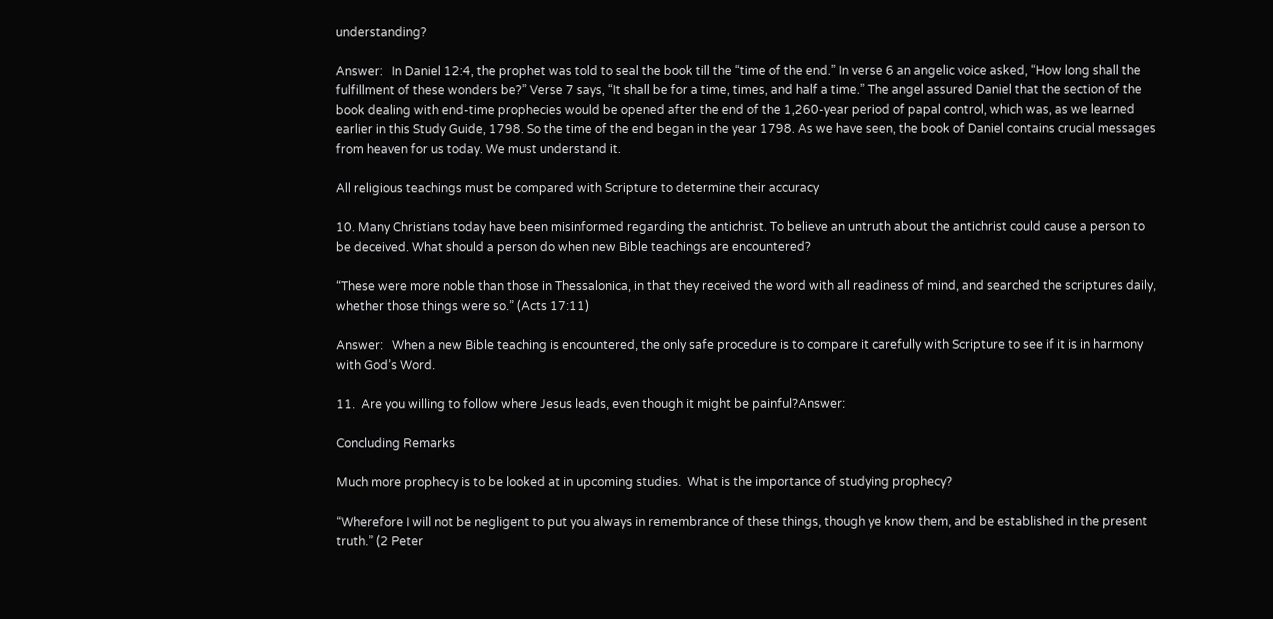understanding?

Answer:   In Daniel 12:4, the prophet was told to seal the book till the “time of the end.” In verse 6 an angelic voice asked, “How long shall the fulfillment of these wonders be?” Verse 7 says, “It shall be for a time, times, and half a time.” The angel assured Daniel that the section of the book dealing with end-time prophecies would be opened after the end of the 1,260-year period of papal control, which was, as we learned earlier in this Study Guide, 1798. So the time of the end began in the year 1798. As we have seen, the book of Daniel contains crucial messages from heaven for us today. We must understand it.

All religious teachings must be compared with Scripture to determine their accuracy

10. Many Christians today have been misinformed regarding the antichrist. To believe an untruth about the antichrist could cause a person to be deceived. What should a person do when new Bible teachings are encountered?

“These were more noble than those in Thessalonica, in that they received the word with all readiness of mind, and searched the scriptures daily, whether those things were so.” (Acts 17:11)

Answer:   When a new Bible teaching is encountered, the only safe procedure is to compare it carefully with Scripture to see if it is in harmony with God’s Word.

11.  Are you willing to follow where Jesus leads, even though it might be painful?Answer:

Concluding Remarks

Much more prophecy is to be looked at in upcoming studies.  What is the importance of studying prophecy?

“Wherefore I will not be negligent to put you always in remembrance of these things, though ye know them, and be established in the present truth.” (2 Peter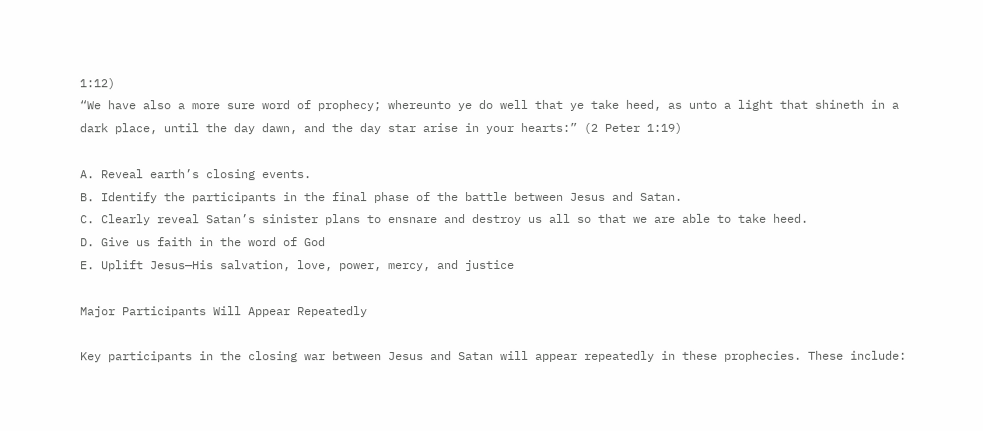1:12)
“We have also a more sure word of prophecy; whereunto ye do well that ye take heed, as unto a light that shineth in a dark place, until the day dawn, and the day star arise in your hearts:” (2 Peter 1:19)

A. Reveal earth’s closing events.
B. Identify the participants in the final phase of the battle between Jesus and Satan.
C. Clearly reveal Satan’s sinister plans to ensnare and destroy us all so that we are able to take heed.
D. Give us faith in the word of God
E. Uplift Jesus—His salvation, love, power, mercy, and justice

Major Participants Will Appear Repeatedly

Key participants in the closing war between Jesus and Satan will appear repeatedly in these prophecies. These include: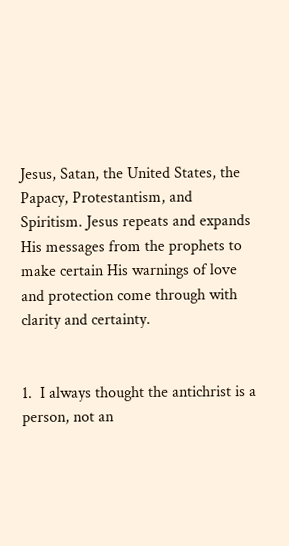Jesus, Satan, the United States, the Papacy, Protestantism, and Spiritism. Jesus repeats and expands His messages from the prophets to make certain His warnings of love and protection come through with clarity and certainty.


1.  I always thought the antichrist is a person, not an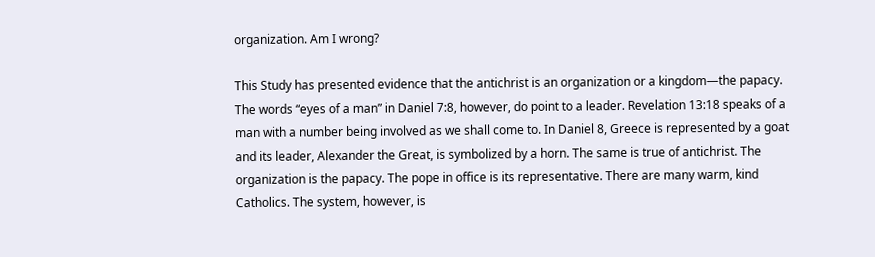organization. Am I wrong?

This Study has presented evidence that the antichrist is an organization or a kingdom—the papacy. The words “eyes of a man” in Daniel 7:8, however, do point to a leader. Revelation 13:18 speaks of a man with a number being involved as we shall come to. In Daniel 8, Greece is represented by a goat and its leader, Alexander the Great, is symbolized by a horn. The same is true of antichrist. The organization is the papacy. The pope in office is its representative. There are many warm, kind Catholics. The system, however, is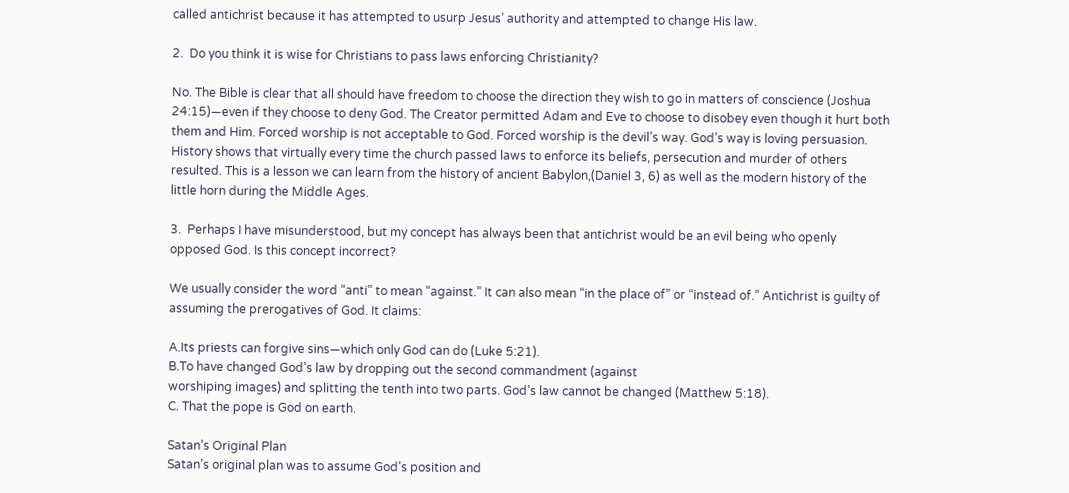called antichrist because it has attempted to usurp Jesus’ authority and attempted to change His law.

2.  Do you think it is wise for Christians to pass laws enforcing Christianity?

No. The Bible is clear that all should have freedom to choose the direction they wish to go in matters of conscience (Joshua 24:15)—even if they choose to deny God. The Creator permitted Adam and Eve to choose to disobey even though it hurt both them and Him. Forced worship is not acceptable to God. Forced worship is the devil’s way. God’s way is loving persuasion. History shows that virtually every time the church passed laws to enforce its beliefs, persecution and murder of others resulted. This is a lesson we can learn from the history of ancient Babylon,(Daniel 3, 6) as well as the modern history of the little horn during the Middle Ages.

3.  Perhaps I have misunderstood, but my concept has always been that antichrist would be an evil being who openly opposed God. Is this concept incorrect?

We usually consider the word “anti” to mean “against.” It can also mean “in the place of” or “instead of.” Antichrist is guilty of assuming the prerogatives of God. It claims:

A.Its priests can forgive sins—which only God can do (Luke 5:21).
B.To have changed God’s law by dropping out the second commandment (against
worshiping images) and splitting the tenth into two parts. God’s law cannot be changed (Matthew 5:18).
C. That the pope is God on earth.

Satan’s Original Plan
Satan’s original plan was to assume God’s position and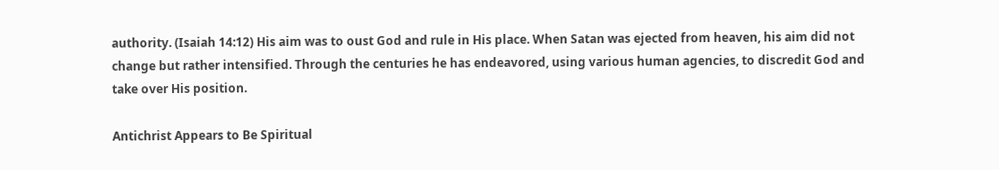authority. (Isaiah 14:12) His aim was to oust God and rule in His place. When Satan was ejected from heaven, his aim did not change but rather intensified. Through the centuries he has endeavored, using various human agencies, to discredit God and take over His position.

Antichrist Appears to Be Spiritual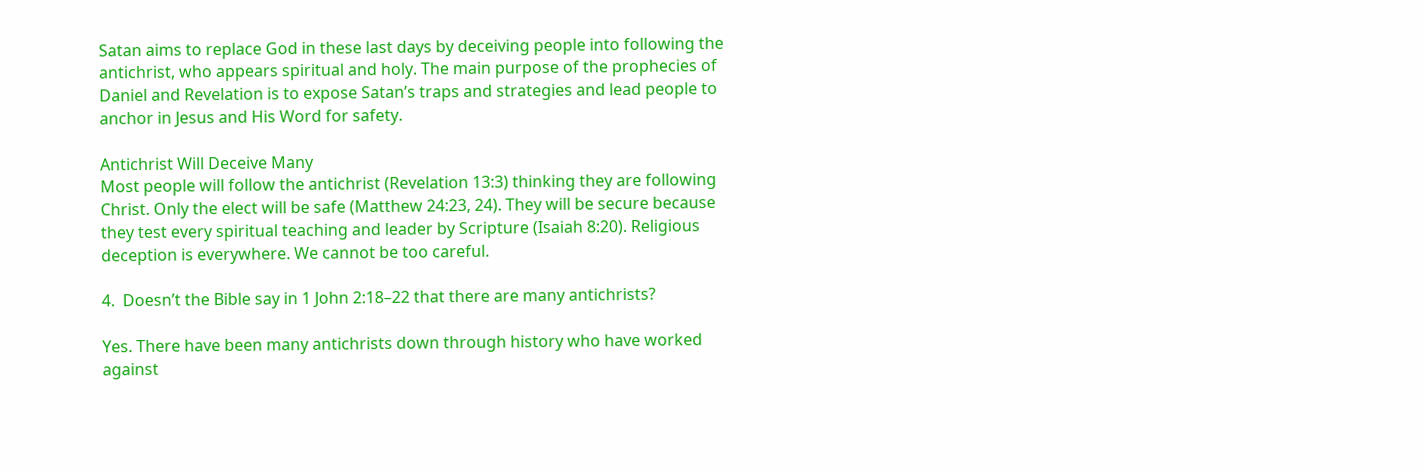Satan aims to replace God in these last days by deceiving people into following the antichrist, who appears spiritual and holy. The main purpose of the prophecies of Daniel and Revelation is to expose Satan’s traps and strategies and lead people to anchor in Jesus and His Word for safety.

Antichrist Will Deceive Many
Most people will follow the antichrist (Revelation 13:3) thinking they are following Christ. Only the elect will be safe (Matthew 24:23, 24). They will be secure because they test every spiritual teaching and leader by Scripture (Isaiah 8:20). Religious deception is everywhere. We cannot be too careful.

4.  Doesn’t the Bible say in 1 John 2:18–22 that there are many antichrists?

Yes. There have been many antichrists down through history who have worked against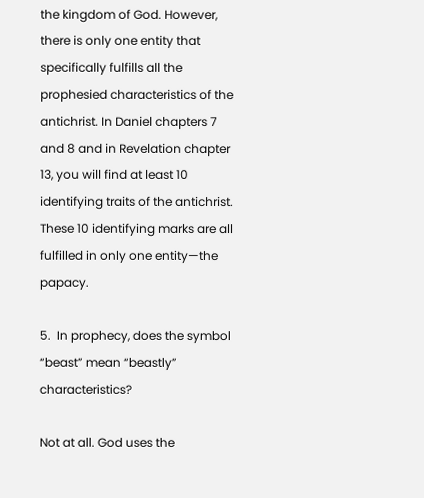the kingdom of God. However, there is only one entity that specifically fulfills all the prophesied characteristics of the antichrist. In Daniel chapters 7 and 8 and in Revelation chapter 13, you will find at least 10 identifying traits of the antichrist. These 10 identifying marks are all fulfilled in only one entity—the papacy.

5.  In prophecy, does the symbol “beast” mean “beastly” characteristics?

Not at all. God uses the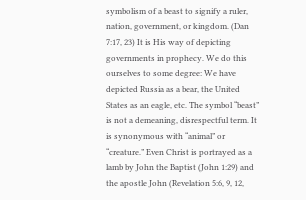symbolism of a beast to signify a ruler, nation, government, or kingdom. (Dan 7:17, 23) It is His way of depicting governments in prophecy. We do this ourselves to some degree: We have depicted Russia as a bear, the United States as an eagle, etc. The symbol “beast” is not a demeaning, disrespectful term. It is synonymous with “animal” or “creature.” Even Christ is portrayed as a lamb by John the Baptist (John 1:29) and the apostle John (Revelation 5:6, 9, 12,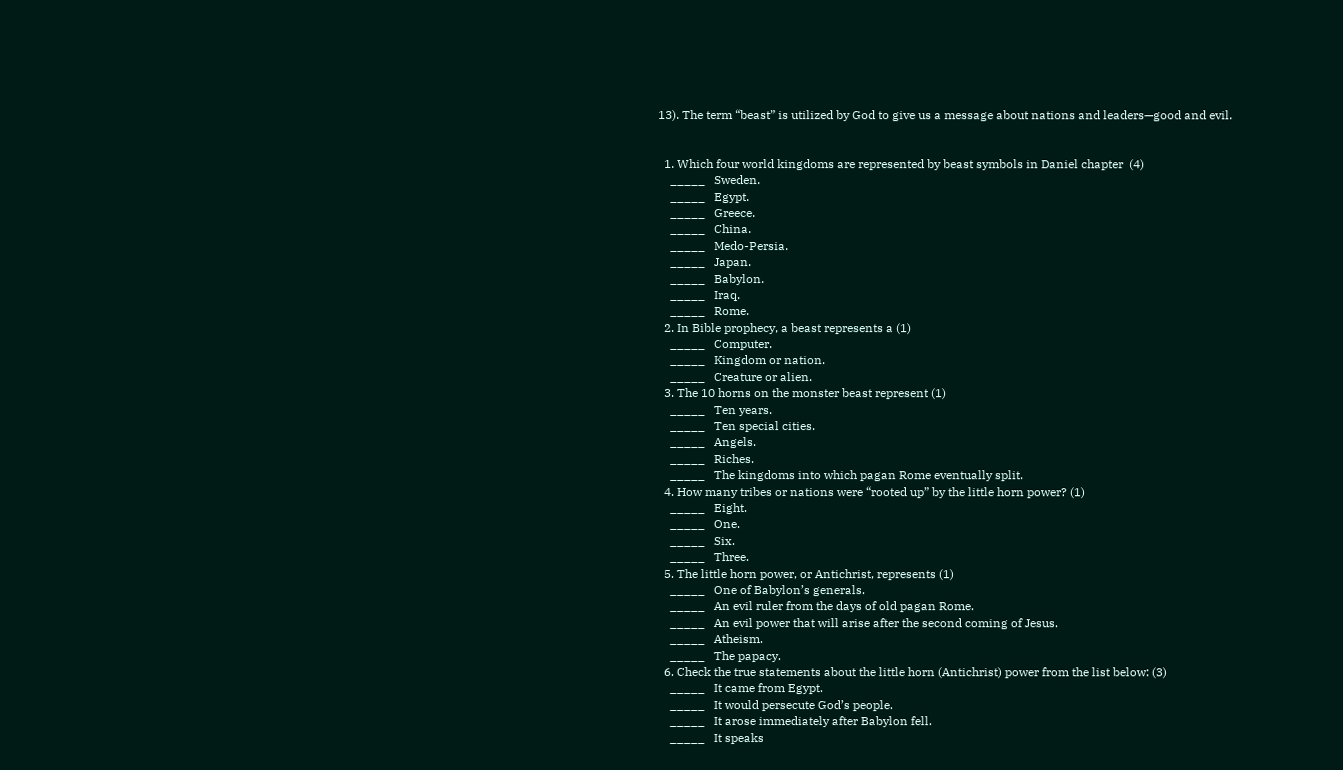13). The term “beast” is utilized by God to give us a message about nations and leaders—good and evil.


  1. Which four world kingdoms are represented by beast symbols in Daniel chapter  (4)
    _____   Sweden.
    _____   Egypt.
    _____   Greece.
    _____   China.
    _____   Medo-Persia.
    _____   Japan.
    _____   Babylon.
    _____   Iraq.
    _____   Rome.
  2. In Bible prophecy, a beast represents a (1)
    _____   Computer.
    _____   Kingdom or nation.
    _____   Creature or alien.
  3. The 10 horns on the monster beast represent (1)
    _____   Ten years.
    _____   Ten special cities.
    _____   Angels.
    _____   Riches.
    _____   The kingdoms into which pagan Rome eventually split.
  4. How many tribes or nations were “rooted up” by the little horn power? (1)
    _____   Eight.
    _____   One.
    _____   Six.
    _____   Three.
  5. The little horn power, or Antichrist, represents (1)
    _____   One of Babylon’s generals.
    _____   An evil ruler from the days of old pagan Rome.
    _____   An evil power that will arise after the second coming of Jesus.
    _____   Atheism.
    _____   The papacy.
  6. Check the true statements about the little horn (Antichrist) power from the list below: (3)
    _____   It came from Egypt.
    _____   It would persecute God’s people.
    _____   It arose immediately after Babylon fell.
    _____   It speaks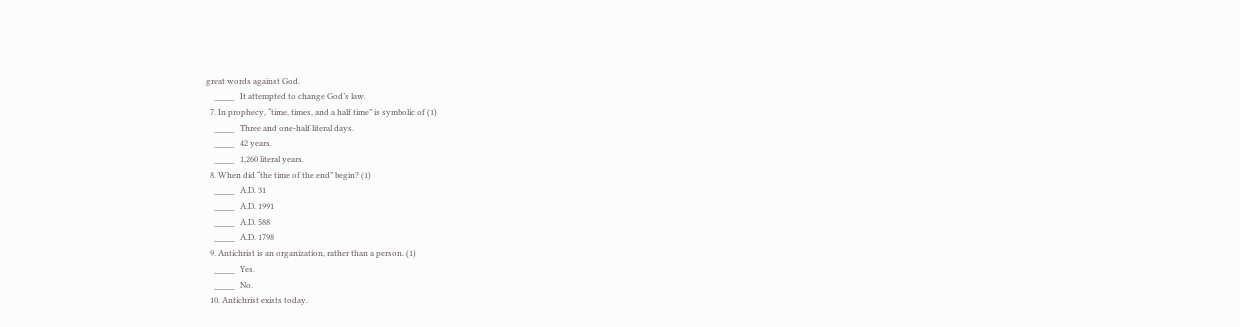great words against God.
    _____   It attempted to change God’s law.
  7. In prophecy, “time, times, and a half time” is symbolic of (1)
    _____   Three and one-half literal days.
    _____   42 years.
    _____   1,260 literal years.
  8. When did “the time of the end” begin? (1)
    _____   A.D. 31
    _____   A.D. 1991
    _____   A.D. 588
    _____   A.D. 1798
  9. Antichrist is an organization, rather than a person. (1)
    _____   Yes.
    _____   No.
  10. Antichrist exists today.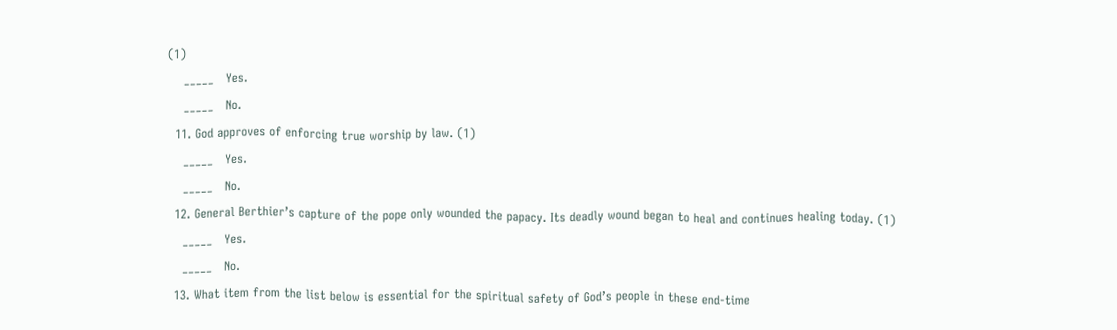(1)
    _____   Yes.
    _____   No.
  11. God approves of enforcing true worship by law. (1)
    _____   Yes.
    _____   No.
  12. General Berthier’s capture of the pope only wounded the papacy. Its deadly wound began to heal and continues healing today. (1)
    _____   Yes.
    _____   No.
  13. What item from the list below is essential for the spiritual safety of God’s people in these end-time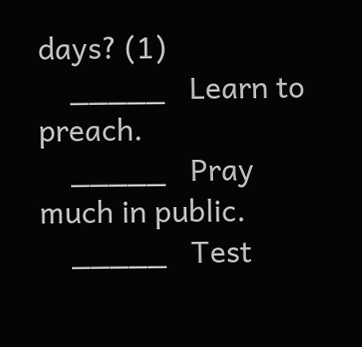days? (1)
    _____   Learn to preach.
    _____   Pray much in public.
    _____   Test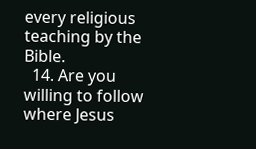every religious teaching by the Bible.
  14. Are you willing to follow where Jesus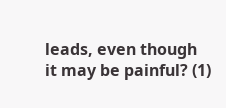leads, even though it may be painful? (1)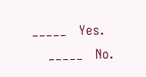_____   Yes.
    _____   No.